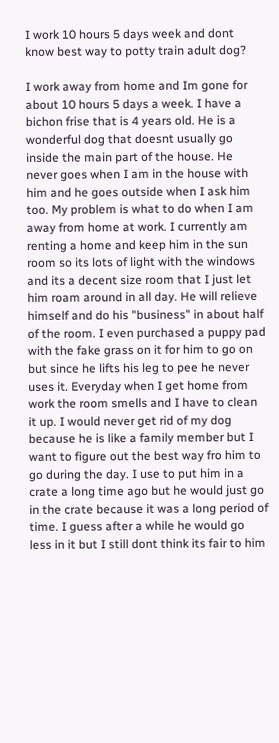I work 10 hours 5 days week and dont know best way to potty train adult dog?

I work away from home and Im gone for about 10 hours 5 days a week. I have a bichon frise that is 4 years old. He is a wonderful dog that doesnt usually go inside the main part of the house. He never goes when I am in the house with him and he goes outside when I ask him too. My problem is what to do when I am away from home at work. I currently am renting a home and keep him in the sun room so its lots of light with the windows and its a decent size room that I just let him roam around in all day. He will relieve himself and do his "business" in about half of the room. I even purchased a puppy pad with the fake grass on it for him to go on but since he lifts his leg to pee he never uses it. Everyday when I get home from work the room smells and I have to clean it up. I would never get rid of my dog because he is like a family member but I want to figure out the best way fro him to go during the day. I use to put him in a crate a long time ago but he would just go in the crate because it was a long period of time. I guess after a while he would go less in it but I still dont think its fair to him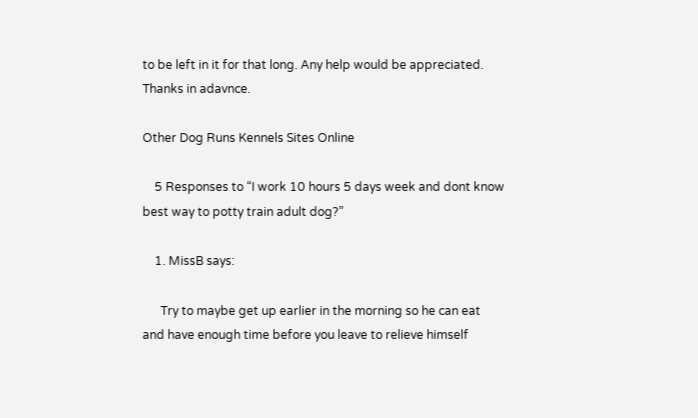to be left in it for that long. Any help would be appreciated. Thanks in adavnce.

Other Dog Runs Kennels Sites Online

    5 Responses to “I work 10 hours 5 days week and dont know best way to potty train adult dog?”

    1. MissB says:

      Try to maybe get up earlier in the morning so he can eat and have enough time before you leave to relieve himself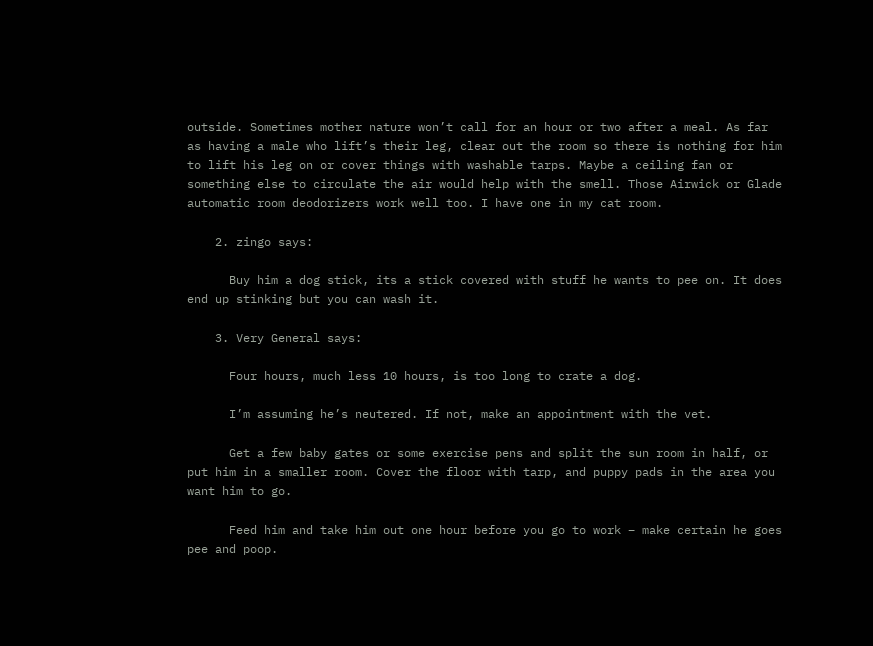outside. Sometimes mother nature won’t call for an hour or two after a meal. As far as having a male who lift’s their leg, clear out the room so there is nothing for him to lift his leg on or cover things with washable tarps. Maybe a ceiling fan or something else to circulate the air would help with the smell. Those Airwick or Glade automatic room deodorizers work well too. I have one in my cat room.

    2. zingo says:

      Buy him a dog stick, its a stick covered with stuff he wants to pee on. It does end up stinking but you can wash it.

    3. Very General says:

      Four hours, much less 10 hours, is too long to crate a dog.

      I’m assuming he’s neutered. If not, make an appointment with the vet.

      Get a few baby gates or some exercise pens and split the sun room in half, or put him in a smaller room. Cover the floor with tarp, and puppy pads in the area you want him to go.

      Feed him and take him out one hour before you go to work – make certain he goes pee and poop.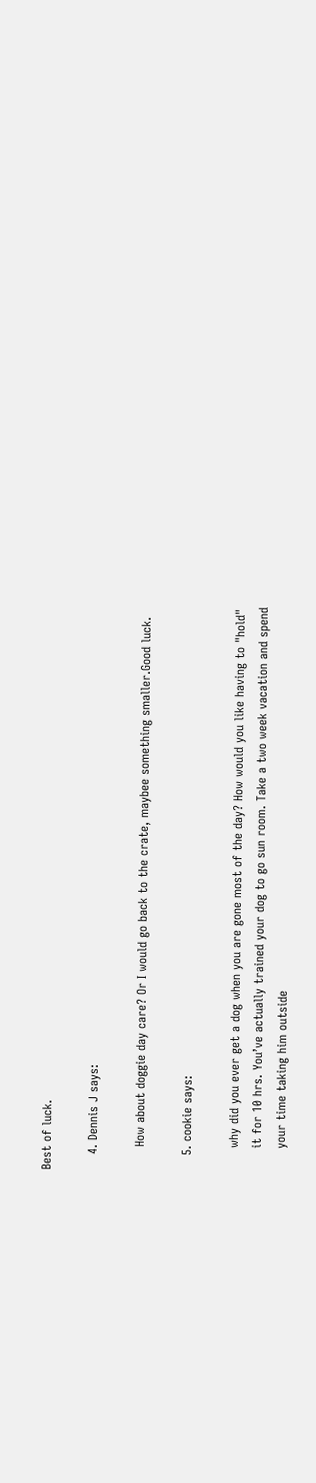Best of luck.

    4. Dennis J says:

      How about doggie day care? Or I would go back to the crate, maybee something smaller.Good luck.

    5. cookie says:

      why did you ever get a dog when you are gone most of the day? How would you like having to "hold"
      it for 10 hrs. You’ve actually trained your dog to go sun room. Take a two week vacation and spend
      your time taking him outside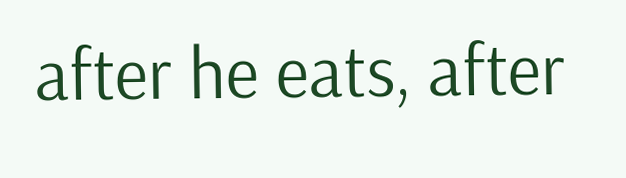after he eats, after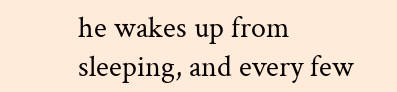he wakes up from sleeping, and every few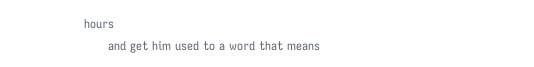hours
      and get him used to a word that means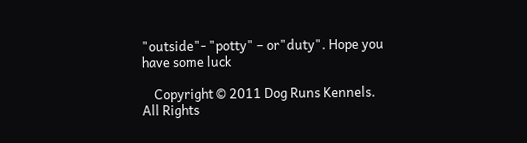"outside"- "potty" – or"duty". Hope you have some luck

    Copyright © 2011 Dog Runs Kennels. All Rights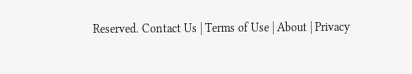Reserved. Contact Us | Terms of Use | About | Privacy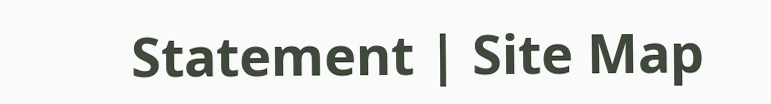Statement | Site Map